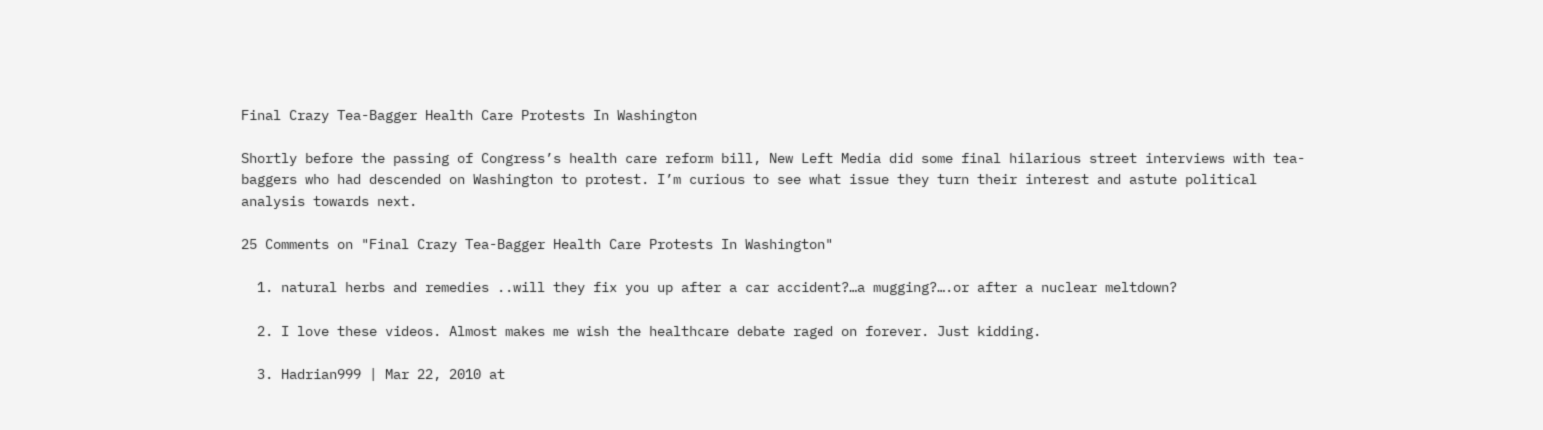Final Crazy Tea-Bagger Health Care Protests In Washington

Shortly before the passing of Congress’s health care reform bill, New Left Media did some final hilarious street interviews with tea-baggers who had descended on Washington to protest. I’m curious to see what issue they turn their interest and astute political analysis towards next.

25 Comments on "Final Crazy Tea-Bagger Health Care Protests In Washington"

  1. natural herbs and remedies ..will they fix you up after a car accident?…a mugging?….or after a nuclear meltdown?

  2. I love these videos. Almost makes me wish the healthcare debate raged on forever. Just kidding.

  3. Hadrian999 | Mar 22, 2010 at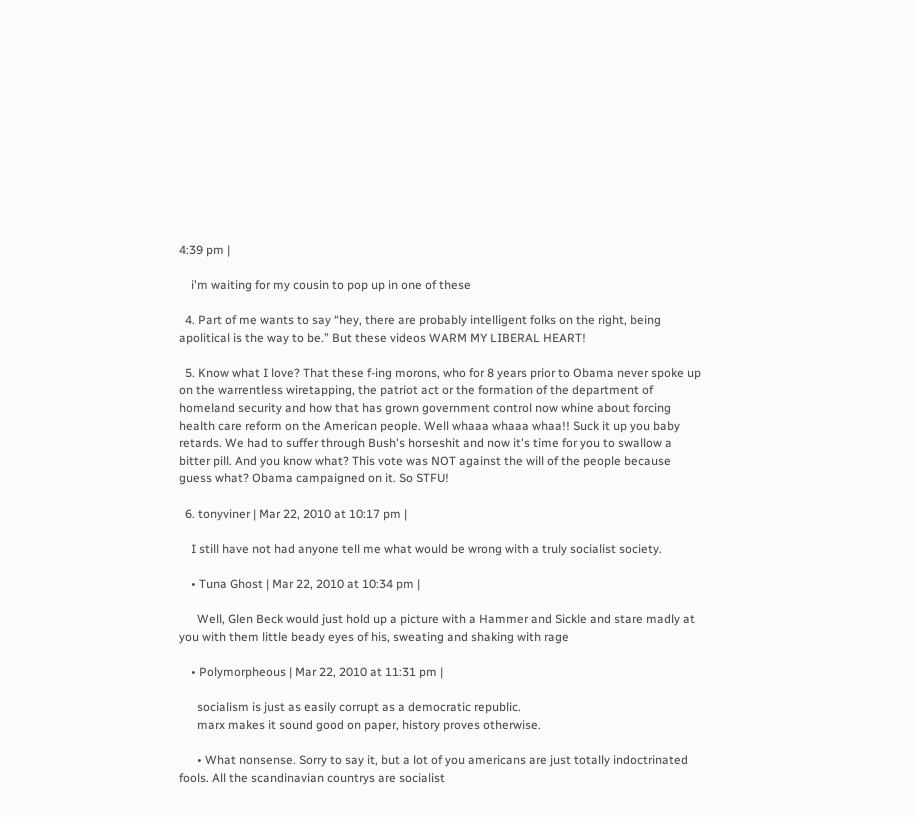4:39 pm |

    i'm waiting for my cousin to pop up in one of these

  4. Part of me wants to say “hey, there are probably intelligent folks on the right, being apolitical is the way to be.” But these videos WARM MY LIBERAL HEART!

  5. Know what I love? That these f-ing morons, who for 8 years prior to Obama never spoke up on the warrentless wiretapping, the patriot act or the formation of the department of homeland security and how that has grown government control now whine about forcing health care reform on the American people. Well whaaa whaaa whaa!! Suck it up you baby retards. We had to suffer through Bush's horseshit and now it's time for you to swallow a bitter pill. And you know what? This vote was NOT against the will of the people because guess what? Obama campaigned on it. So STFU!

  6. tonyviner | Mar 22, 2010 at 10:17 pm |

    I still have not had anyone tell me what would be wrong with a truly socialist society.

    • Tuna Ghost | Mar 22, 2010 at 10:34 pm |

      Well, Glen Beck would just hold up a picture with a Hammer and Sickle and stare madly at you with them little beady eyes of his, sweating and shaking with rage

    • Polymorpheous | Mar 22, 2010 at 11:31 pm |

      socialism is just as easily corrupt as a democratic republic.
      marx makes it sound good on paper, history proves otherwise.

      • What nonsense. Sorry to say it, but a lot of you americans are just totally indoctrinated fools. All the scandinavian countrys are socialist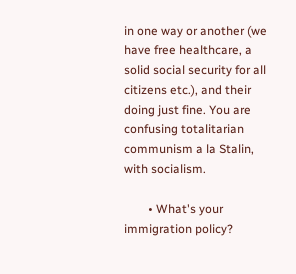in one way or another (we have free healthcare, a solid social security for all citizens etc.), and their doing just fine. You are confusing totalitarian communism a la Stalin, with socialism.

        • What's your immigration policy?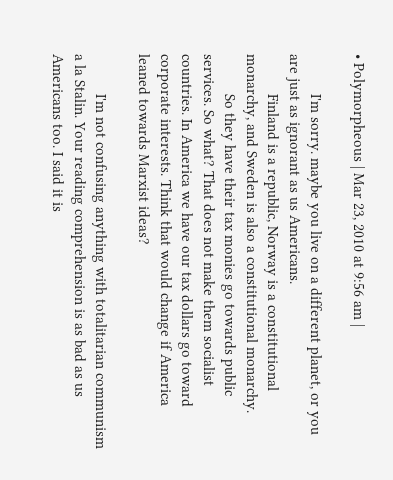• Polymorpheous | Mar 23, 2010 at 9:56 am |

          I'm sorry. maybe you live on a different planet, or you are just as ignorant as us Americans.
          Finland is a republic, Norway is a constitutional monarchy, and Sweden is also a constitutional monarchy.
          So they have their tax monies go towards public services. So what? That does not make them socialist countries. In America we have our tax dollars go toward corporate interests. Think that would change if America leaned towards Marxist ideas?

          I'm not confusing anything with totalitarian communism a la Stalin. Your reading comprehension is as bad as us Americans too. I said it is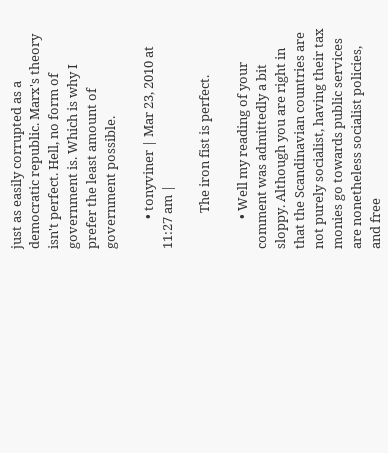just as easily corrupted as a democratic republic. Marx's theory isn't perfect. Hell, no form of government is. Which is why I prefer the least amount of government possible.

          • tonyviner | Mar 23, 2010 at 11:27 am |

            The iron fist is perfect.

          • Well my reading of your comment was admittedly a bit sloppy. Although you are right in that the Scandinavian countries are not purely socialist, having their tax monies go towards public services are nonetheless socialist policies, and free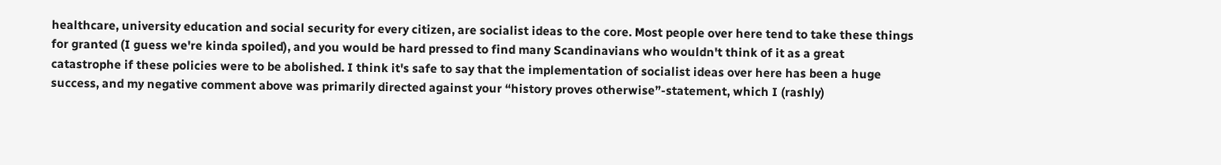healthcare, university education and social security for every citizen, are socialist ideas to the core. Most people over here tend to take these things for granted (I guess we're kinda spoiled), and you would be hard pressed to find many Scandinavians who wouldn't think of it as a great catastrophe if these policies were to be abolished. I think it's safe to say that the implementation of socialist ideas over here has been a huge success, and my negative comment above was primarily directed against your “history proves otherwise”-statement, which I (rashly)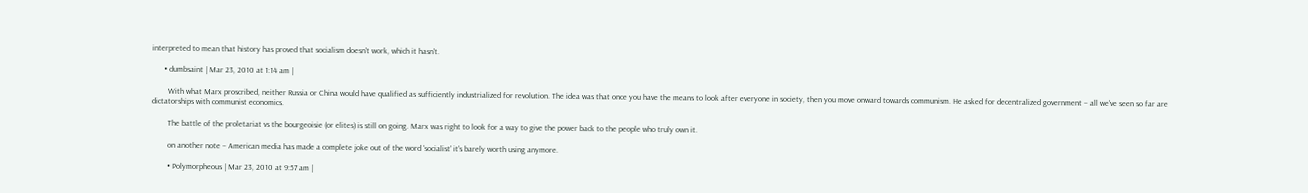interpreted to mean that history has proved that socialism doesn't work, which it hasn't.

      • dumbsaint | Mar 23, 2010 at 1:14 am |

        With what Marx proscribed, neither Russia or China would have qualified as sufficiently industrialized for revolution. The idea was that once you have the means to look after everyone in society, then you move onward towards communism. He asked for decentralized government – all we've seen so far are dictatorships with communist economics.

        The battle of the proletariat vs the bourgeoisie (or elites) is still on going. Marx was right to look for a way to give the power back to the people who truly own it.

        on another note – American media has made a complete joke out of the word 'socialist' it's barely worth using anymore.

        • Polymorpheous | Mar 23, 2010 at 9:57 am |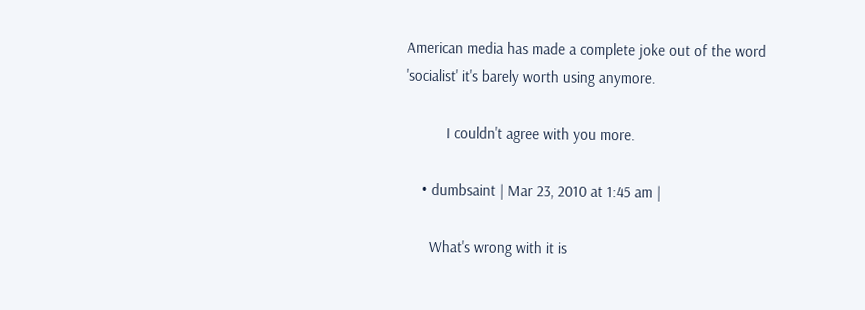American media has made a complete joke out of the word 'socialist' it's barely worth using anymore.

          I couldn't agree with you more.

    • dumbsaint | Mar 23, 2010 at 1:45 am |

      What's wrong with it is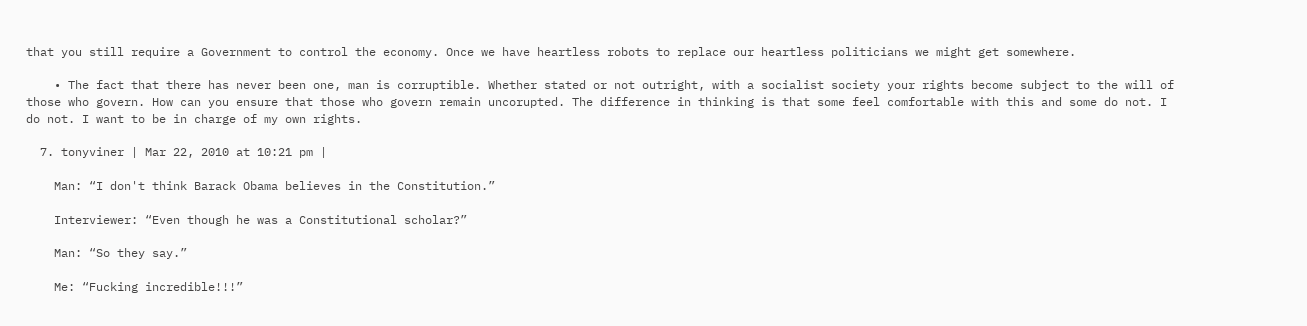that you still require a Government to control the economy. Once we have heartless robots to replace our heartless politicians we might get somewhere.

    • The fact that there has never been one, man is corruptible. Whether stated or not outright, with a socialist society your rights become subject to the will of those who govern. How can you ensure that those who govern remain uncorupted. The difference in thinking is that some feel comfortable with this and some do not. I do not. I want to be in charge of my own rights.

  7. tonyviner | Mar 22, 2010 at 10:21 pm |

    Man: “I don't think Barack Obama believes in the Constitution.”

    Interviewer: “Even though he was a Constitutional scholar?”

    Man: “So they say.”

    Me: “Fucking incredible!!!”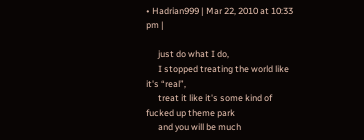• Hadrian999 | Mar 22, 2010 at 10:33 pm |

      just do what I do,
      I stopped treating the world like it's “real”,
      treat it like it's some kind of fucked up theme park
      and you will be much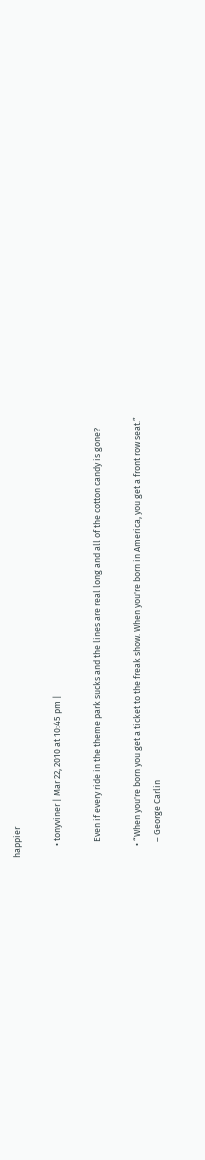happier

      • tonyviner | Mar 22, 2010 at 10:45 pm |

        Even if every ride in the theme park sucks and the lines are real long and all of the cotton candy is gone?

      • “When you're born you get a ticket to the freak show. When you're born in America, you get a front row seat.”
        – George Carlin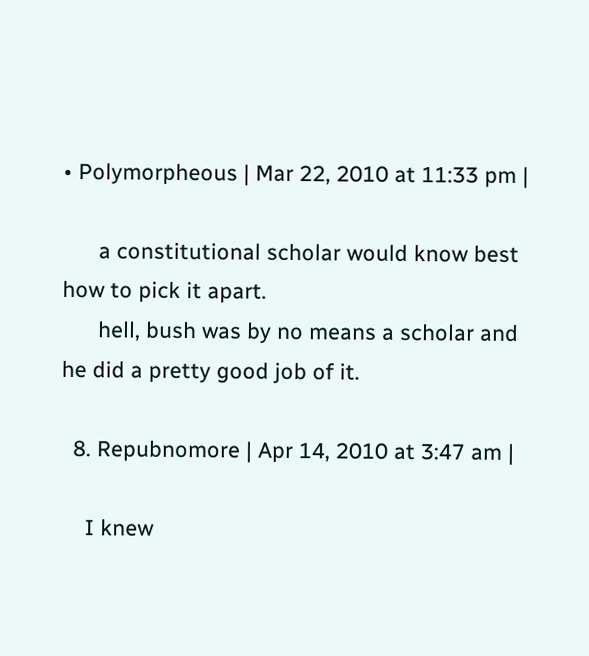• Polymorpheous | Mar 22, 2010 at 11:33 pm |

      a constitutional scholar would know best how to pick it apart.
      hell, bush was by no means a scholar and he did a pretty good job of it.

  8. Repubnomore | Apr 14, 2010 at 3:47 am |

    I knew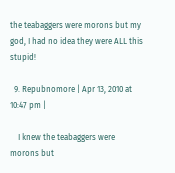the teabaggers were morons but my god, I had no idea they were ALL this stupid!

  9. Repubnomore | Apr 13, 2010 at 10:47 pm |

    I knew the teabaggers were morons but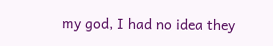my god, I had no idea they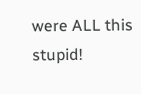were ALL this stupid!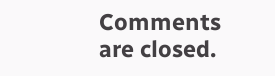Comments are closed.